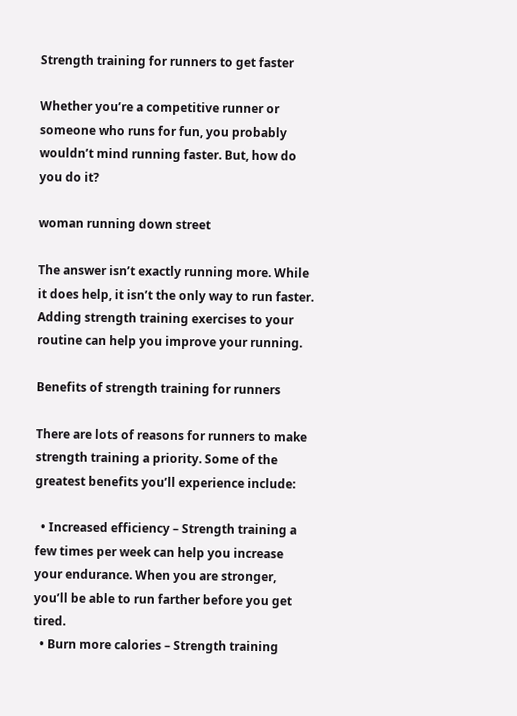Strength training for runners to get faster

Whether you’re a competitive runner or someone who runs for fun, you probably wouldn’t mind running faster. But, how do you do it?

woman running down street

The answer isn’t exactly running more. While it does help, it isn’t the only way to run faster. Adding strength training exercises to your routine can help you improve your running.

Benefits of strength training for runners

There are lots of reasons for runners to make strength training a priority. Some of the greatest benefits you’ll experience include:

  • Increased efficiency – Strength training a few times per week can help you increase your endurance. When you are stronger, you’ll be able to run farther before you get tired.
  • Burn more calories – Strength training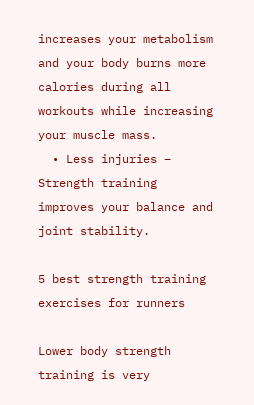increases your metabolism and your body burns more calories during all workouts while increasing your muscle mass.
  • Less injuries – Strength training improves your balance and joint stability.

5 best strength training exercises for runners

Lower body strength training is very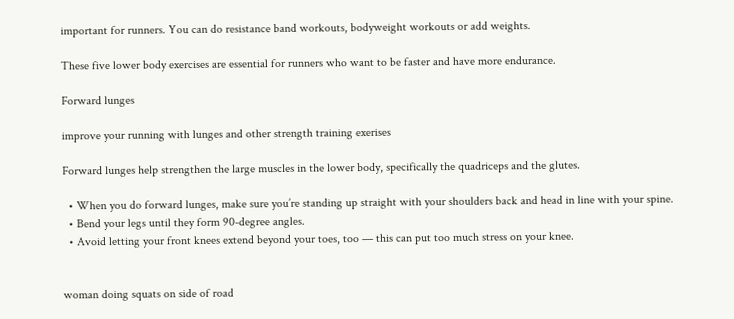important for runners. You can do resistance band workouts, bodyweight workouts or add weights.

These five lower body exercises are essential for runners who want to be faster and have more endurance.

Forward lunges

improve your running with lunges and other strength training exerises

Forward lunges help strengthen the large muscles in the lower body, specifically the quadriceps and the glutes.

  • When you do forward lunges, make sure you’re standing up straight with your shoulders back and head in line with your spine.
  • Bend your legs until they form 90-degree angles.
  • Avoid letting your front knees extend beyond your toes, too — this can put too much stress on your knee.


woman doing squats on side of road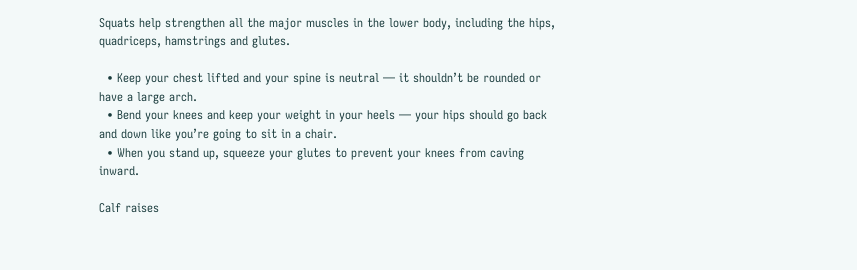Squats help strengthen all the major muscles in the lower body, including the hips, quadriceps, hamstrings and glutes.

  • Keep your chest lifted and your spine is neutral — it shouldn’t be rounded or have a large arch.
  • Bend your knees and keep your weight in your heels — your hips should go back and down like you’re going to sit in a chair.
  • When you stand up, squeeze your glutes to prevent your knees from caving inward.

Calf raises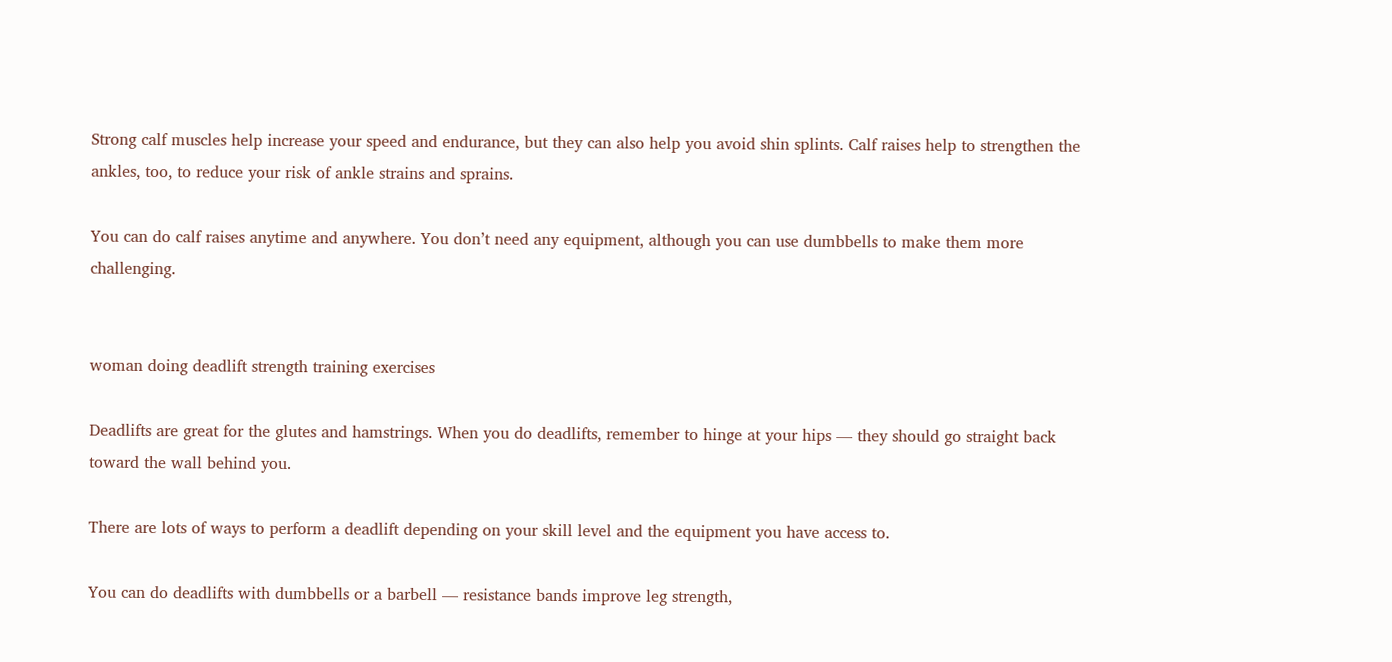Strong calf muscles help increase your speed and endurance, but they can also help you avoid shin splints. Calf raises help to strengthen the ankles, too, to reduce your risk of ankle strains and sprains.

You can do calf raises anytime and anywhere. You don’t need any equipment, although you can use dumbbells to make them more challenging.


woman doing deadlift strength training exercises

Deadlifts are great for the glutes and hamstrings. When you do deadlifts, remember to hinge at your hips — they should go straight back toward the wall behind you.

There are lots of ways to perform a deadlift depending on your skill level and the equipment you have access to.

You can do deadlifts with dumbbells or a barbell — resistance bands improve leg strength,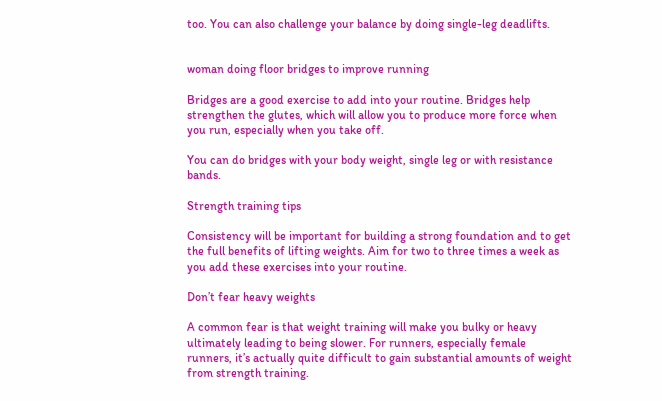too. You can also challenge your balance by doing single-leg deadlifts.


woman doing floor bridges to improve running

Bridges are a good exercise to add into your routine. Bridges help strengthen the glutes, which will allow you to produce more force when you run, especially when you take off.

You can do bridges with your body weight, single leg or with resistance bands.

Strength training tips

Consistency will be important for building a strong foundation and to get the full benefits of lifting weights. Aim for two to three times a week as you add these exercises into your routine.

Don’t fear heavy weights

A common fear is that weight training will make you bulky or heavy ultimately leading to being slower. For runners, especially female runners, it’s actually quite difficult to gain substantial amounts of weight from strength training.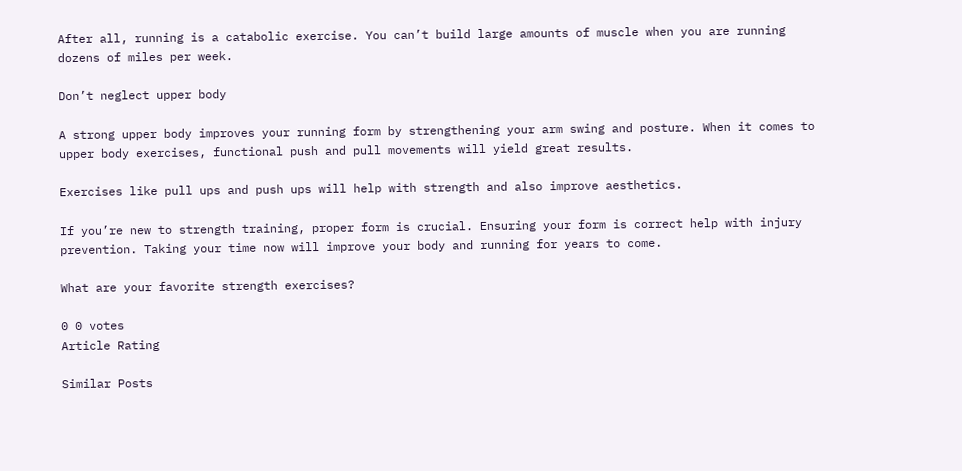After all, running is a catabolic exercise. You can’t build large amounts of muscle when you are running dozens of miles per week.

Don’t neglect upper body

A strong upper body improves your running form by strengthening your arm swing and posture. When it comes to upper body exercises, functional push and pull movements will yield great results.

Exercises like pull ups and push ups will help with strength and also improve aesthetics.

If you’re new to strength training, proper form is crucial. Ensuring your form is correct help with injury prevention. Taking your time now will improve your body and running for years to come.

What are your favorite strength exercises?

0 0 votes
Article Rating

Similar Posts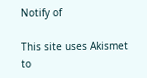Notify of

This site uses Akismet to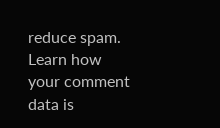reduce spam. Learn how your comment data is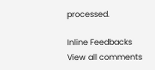processed.

Inline Feedbacks
View all comments